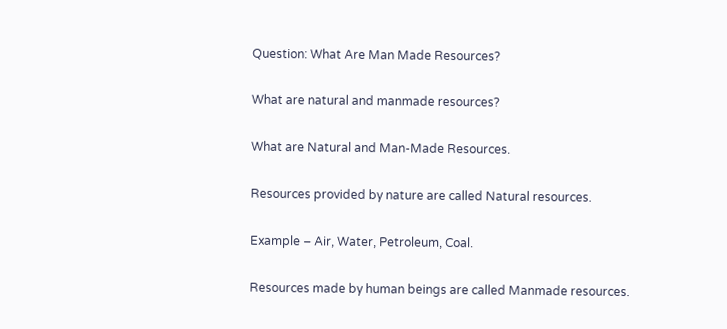Question: What Are Man Made Resources?

What are natural and manmade resources?

What are Natural and Man-Made Resources.

Resources provided by nature are called Natural resources.

Example – Air, Water, Petroleum, Coal.

Resources made by human beings are called Manmade resources.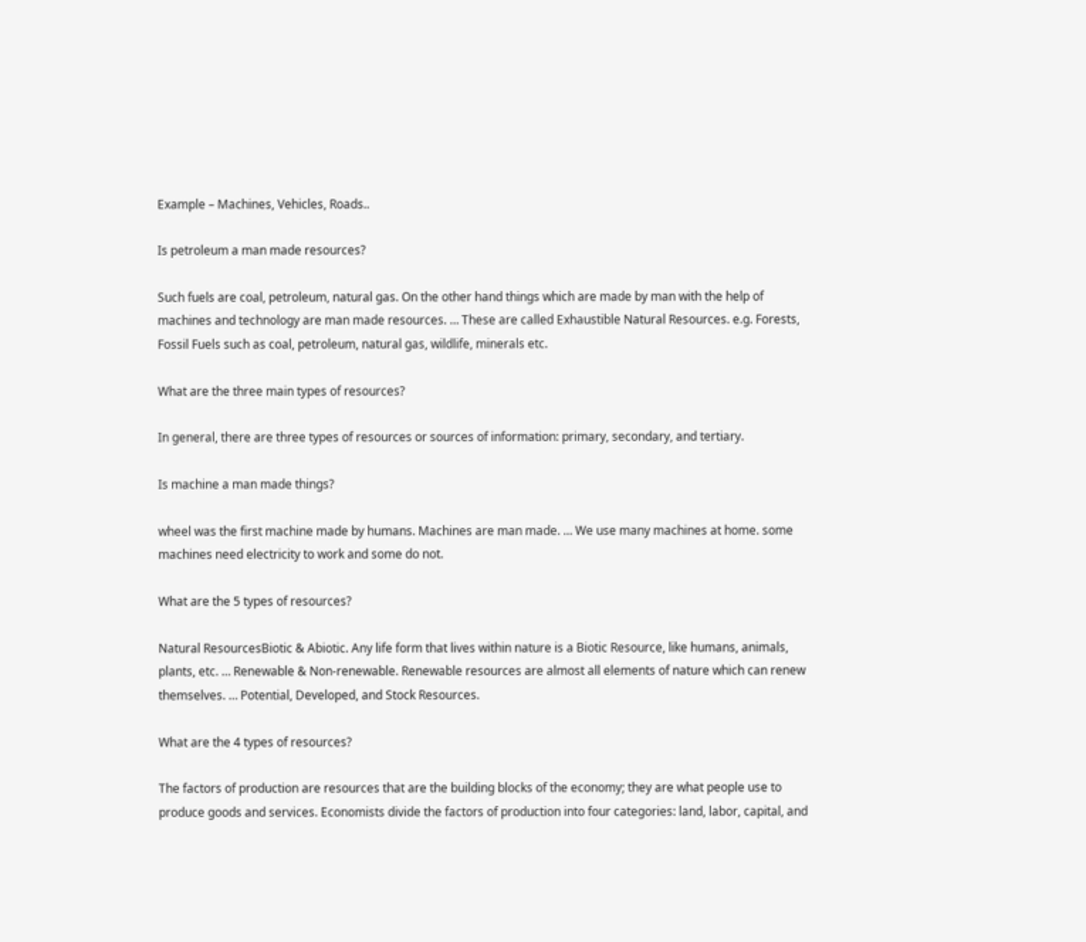Example – Machines, Vehicles, Roads..

Is petroleum a man made resources?

Such fuels are coal, petroleum, natural gas. On the other hand things which are made by man with the help of machines and technology are man made resources. … These are called Exhaustible Natural Resources. e.g. Forests, Fossil Fuels such as coal, petroleum, natural gas, wildlife, minerals etc.

What are the three main types of resources?

In general, there are three types of resources or sources of information: primary, secondary, and tertiary.

Is machine a man made things?

wheel was the first machine made by humans. Machines are man made. … We use many machines at home. some machines need electricity to work and some do not.

What are the 5 types of resources?

Natural ResourcesBiotic & Abiotic. Any life form that lives within nature is a Biotic Resource, like humans, animals, plants, etc. … Renewable & Non-renewable. Renewable resources are almost all elements of nature which can renew themselves. … Potential, Developed, and Stock Resources.

What are the 4 types of resources?

The factors of production are resources that are the building blocks of the economy; they are what people use to produce goods and services. Economists divide the factors of production into four categories: land, labor, capital, and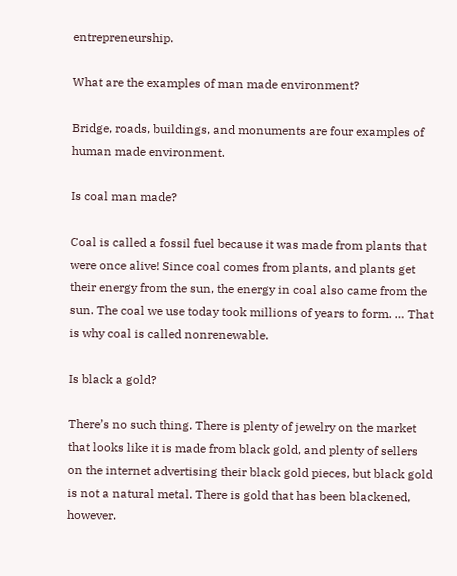entrepreneurship.

What are the examples of man made environment?

Bridge, roads, buildings, and monuments are four examples of human made environment.

Is coal man made?

Coal is called a fossil fuel because it was made from plants that were once alive! Since coal comes from plants, and plants get their energy from the sun, the energy in coal also came from the sun. The coal we use today took millions of years to form. … That is why coal is called nonrenewable.

Is black a gold?

There’s no such thing. There is plenty of jewelry on the market that looks like it is made from black gold, and plenty of sellers on the internet advertising their black gold pieces, but black gold is not a natural metal. There is gold that has been blackened, however.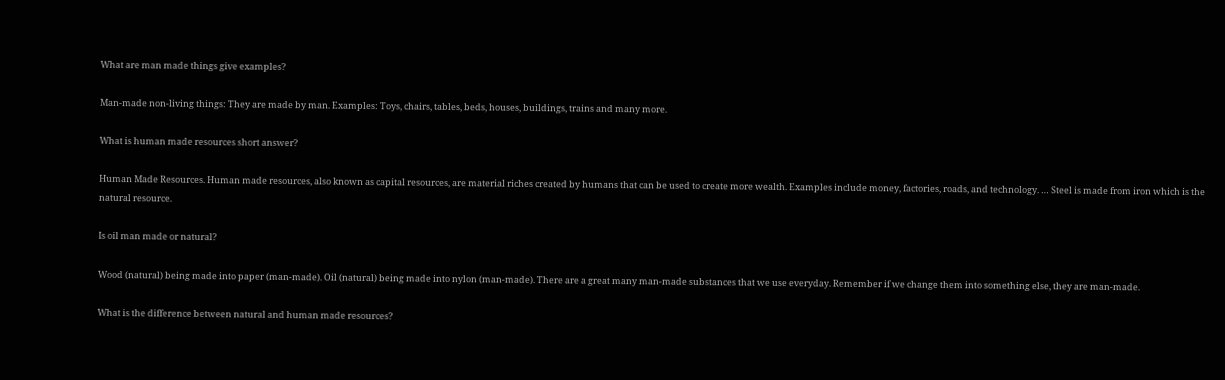What are man made things give examples?

Man-made non-living things: They are made by man. Examples: Toys, chairs, tables, beds, houses, buildings, trains and many more.

What is human made resources short answer?

Human Made Resources. Human made resources, also known as capital resources, are material riches created by humans that can be used to create more wealth. Examples include money, factories, roads, and technology. … Steel is made from iron which is the natural resource.

Is oil man made or natural?

Wood (natural) being made into paper (man-made). Oil (natural) being made into nylon (man-made). There are a great many man-made substances that we use everyday. Remember if we change them into something else, they are man-made.

What is the difference between natural and human made resources?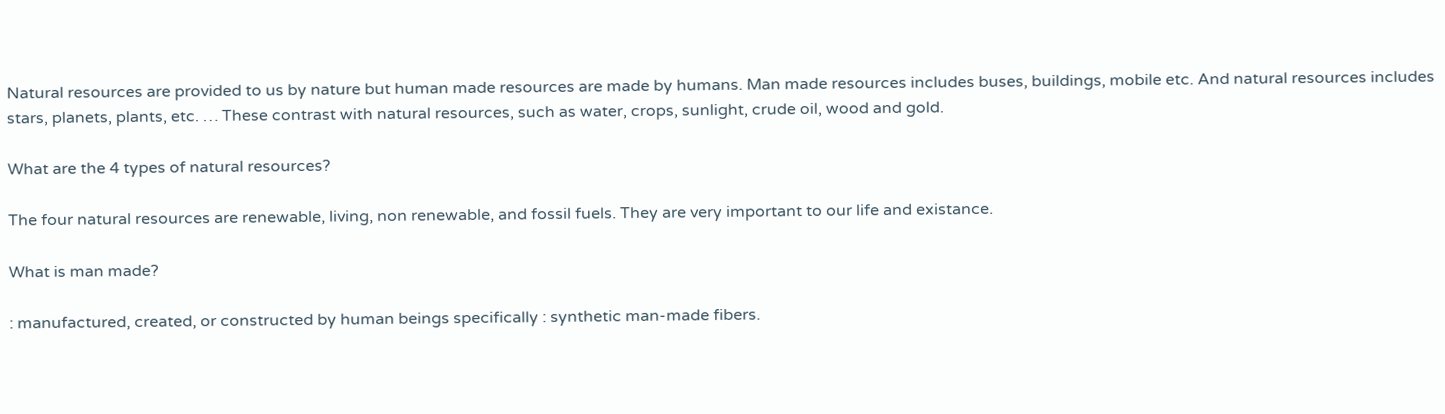Natural resources are provided to us by nature but human made resources are made by humans. Man made resources includes buses, buildings, mobile etc. And natural resources includes stars, planets, plants, etc. … These contrast with natural resources, such as water, crops, sunlight, crude oil, wood and gold.

What are the 4 types of natural resources?

The four natural resources are renewable, living, non renewable, and fossil fuels. They are very important to our life and existance.

What is man made?

: manufactured, created, or constructed by human beings specifically : synthetic man-made fibers.